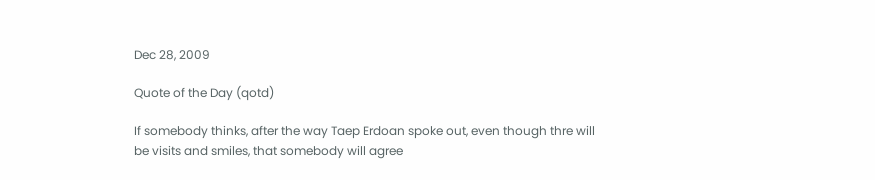Dec 28, 2009

Quote of the Day (qotd)

If somebody thinks, after the way Taep Erdoan spoke out, even though thre will be visits and smiles, that somebody will agree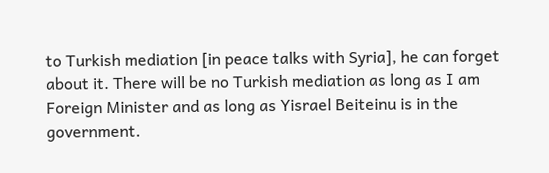to Turkish mediation [in peace talks with Syria], he can forget about it. There will be no Turkish mediation as long as I am Foreign Minister and as long as Yisrael Beiteinu is in the government.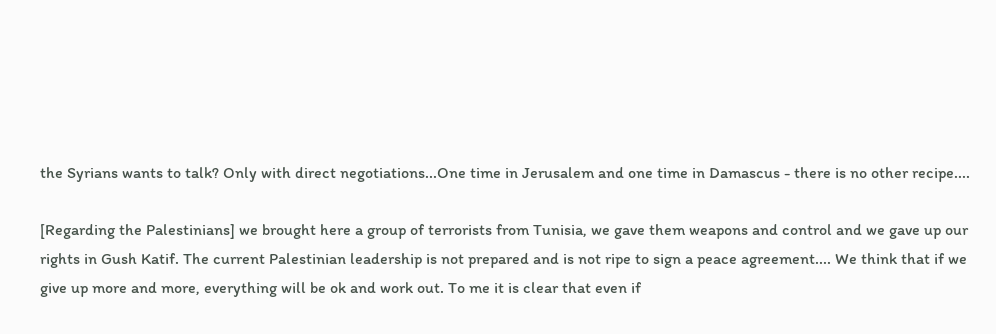the Syrians wants to talk? Only with direct negotiations...One time in Jerusalem and one time in Damascus - there is no other recipe....

[Regarding the Palestinians] we brought here a group of terrorists from Tunisia, we gave them weapons and control and we gave up our rights in Gush Katif. The current Palestinian leadership is not prepared and is not ripe to sign a peace agreement.... We think that if we give up more and more, everything will be ok and work out. To me it is clear that even if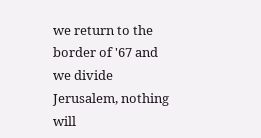we return to the border of '67 and we divide Jerusalem, nothing will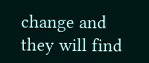change and they will find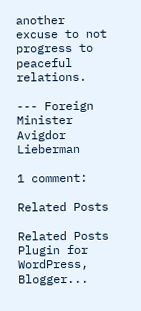another excuse to not progress to peaceful relations.

--- Foreign Minister Avigdor Lieberman

1 comment:

Related Posts

Related Posts Plugin for WordPress, Blogger...